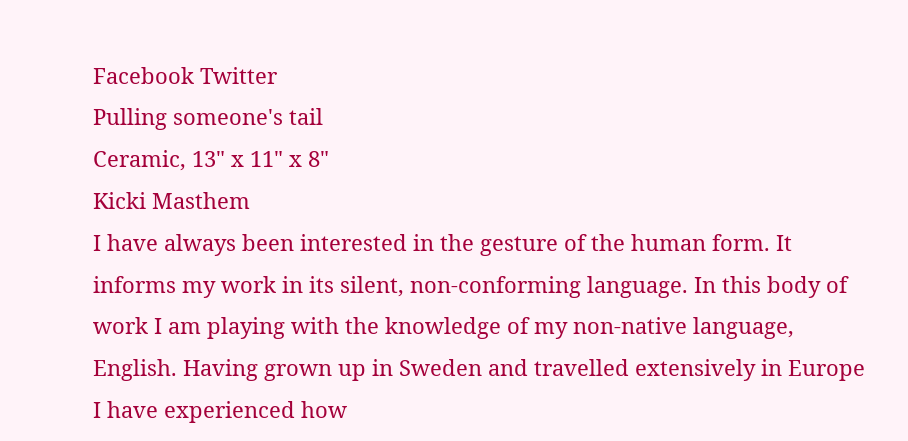Facebook Twitter
Pulling someone's tail
Ceramic, 13" x 11" x 8"
Kicki Masthem
I have always been interested in the gesture of the human form. It informs my work in its silent, non-conforming language. In this body of work I am playing with the knowledge of my non-native language, English. Having grown up in Sweden and travelled extensively in Europe I have experienced how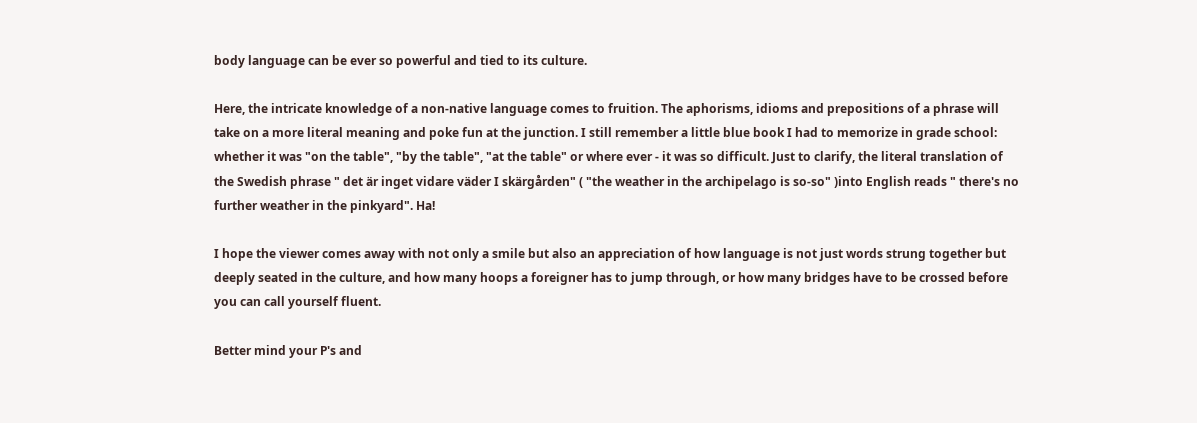body language can be ever so powerful and tied to its culture.

Here, the intricate knowledge of a non-native language comes to fruition. The aphorisms, idioms and prepositions of a phrase will take on a more literal meaning and poke fun at the junction. I still remember a little blue book I had to memorize in grade school: whether it was "on the table", "by the table", "at the table" or where ever - it was so difficult. Just to clarify, the literal translation of the Swedish phrase " det är inget vidare väder I skärgården" ( "the weather in the archipelago is so-so" )into English reads " there's no further weather in the pinkyard". Ha!

I hope the viewer comes away with not only a smile but also an appreciation of how language is not just words strung together but deeply seated in the culture, and how many hoops a foreigner has to jump through, or how many bridges have to be crossed before you can call yourself fluent.

Better mind your P's and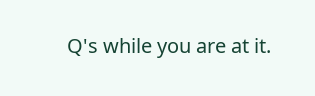Q's while you are at it.